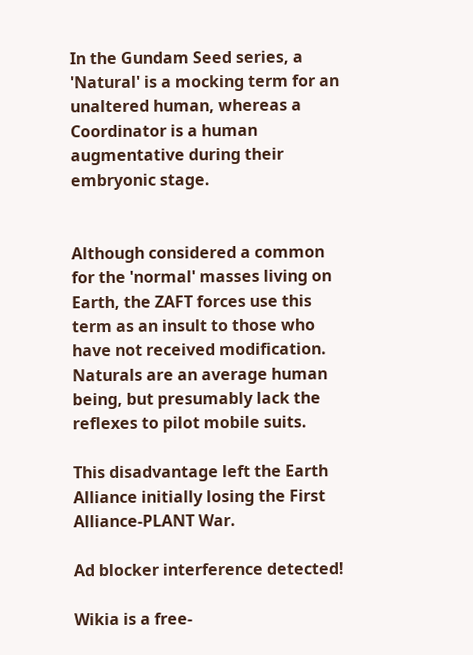In the Gundam Seed series, a 'Natural' is a mocking term for an unaltered human, whereas a Coordinator is a human augmentative during their embryonic stage.


Although considered a common for the 'normal' masses living on Earth, the ZAFT forces use this term as an insult to those who have not received modification. Naturals are an average human being, but presumably lack the reflexes to pilot mobile suits.

This disadvantage left the Earth Alliance initially losing the First Alliance-PLANT War.

Ad blocker interference detected!

Wikia is a free-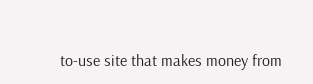to-use site that makes money from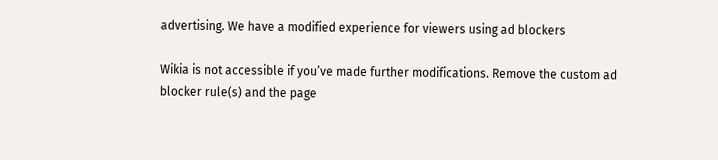advertising. We have a modified experience for viewers using ad blockers

Wikia is not accessible if you’ve made further modifications. Remove the custom ad blocker rule(s) and the page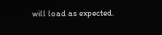will load as expected.